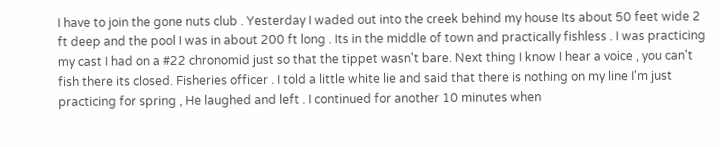I have to join the gone nuts club . Yesterday I waded out into the creek behind my house Its about 50 feet wide 2 ft deep and the pool I was in about 200 ft long . Its in the middle of town and practically fishless . I was practicing my cast I had on a #22 chronomid just so that the tippet wasn't bare. Next thing I know I hear a voice , you can't fish there its closed. Fisheries officer . I told a little white lie and said that there is nothing on my line I'm just practicing for spring , He laughed and left . I continued for another 10 minutes when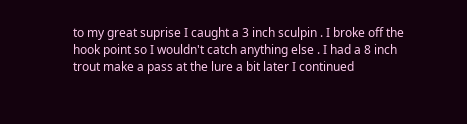to my great suprise I caught a 3 inch sculpin . I broke off the hook point so I wouldn't catch anything else . I had a 8 inch trout make a pass at the lure a bit later I continued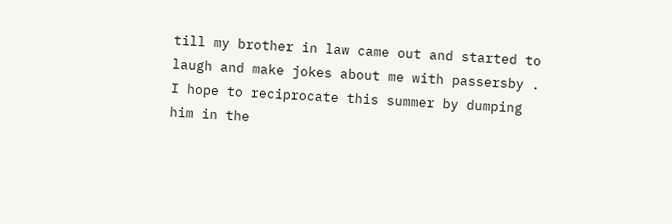till my brother in law came out and started to laugh and make jokes about me with passersby . I hope to reciprocate this summer by dumping him in the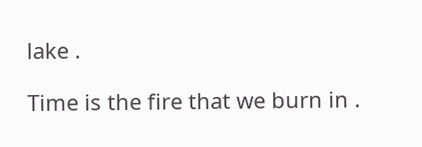lake .

Time is the fire that we burn in .